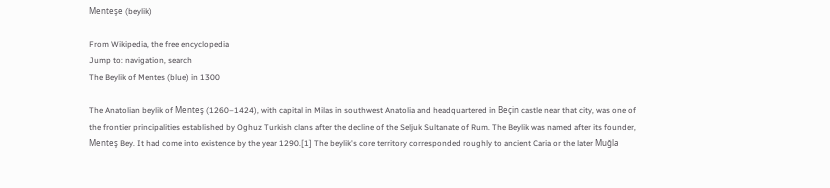Menteşe (beylik)

From Wikipedia, the free encyclopedia
Jump to: navigation, search
The Beylik of Mentes (blue) in 1300

The Anatolian beylik of Menteş (1260–1424), with capital in Milas in southwest Anatolia and headquartered in Beçin castle near that city, was one of the frontier principalities established by Oghuz Turkish clans after the decline of the Seljuk Sultanate of Rum. The Beylik was named after its founder, Menteş Bey. It had come into existence by the year 1290.[1] The beylik's core territory corresponded roughly to ancient Caria or the later Muğla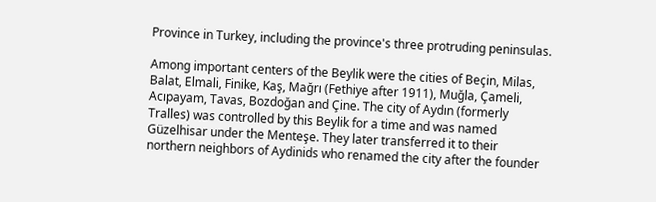Province in Turkey, including the province's three protruding peninsulas.

Among important centers of the Beylik were the cities of Beçin, Milas, Balat, Elmali, Finike, Kaş, Mağrı (Fethiye after 1911), Muğla, Çameli, Acıpayam, Tavas, Bozdoğan and Çine. The city of Aydın (formerly Tralles) was controlled by this Beylik for a time and was named Güzelhisar under the Menteşe. They later transferred it to their northern neighbors of Aydinids who renamed the city after the founder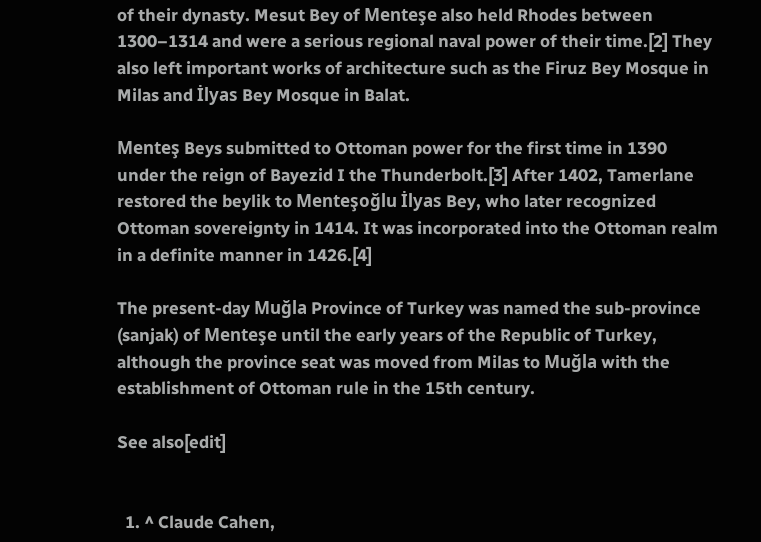of their dynasty. Mesut Bey of Menteşe also held Rhodes between 1300–1314 and were a serious regional naval power of their time.[2] They also left important works of architecture such as the Firuz Bey Mosque in Milas and İlyas Bey Mosque in Balat.

Menteş Beys submitted to Ottoman power for the first time in 1390 under the reign of Bayezid I the Thunderbolt.[3] After 1402, Tamerlane restored the beylik to Menteşoğlu İlyas Bey, who later recognized Ottoman sovereignty in 1414. It was incorporated into the Ottoman realm in a definite manner in 1426.[4]

The present-day Muğla Province of Turkey was named the sub-province (sanjak) of Menteşe until the early years of the Republic of Turkey, although the province seat was moved from Milas to Muğla with the establishment of Ottoman rule in the 15th century.

See also[edit]


  1. ^ Claude Cahen,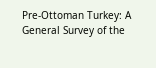Pre-Ottoman Turkey: A General Survey of the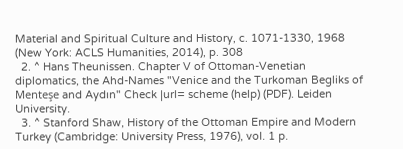Material and Spiritual Culture and History, c. 1071-1330, 1968 (New York: ACLS Humanities, 2014), p. 308
  2. ^ Hans Theunissen. Chapter V of Ottoman-Venetian diplomatics, the Ahd-Names "Venice and the Turkoman Begliks of Menteşe and Aydın" Check |url= scheme (help) (PDF). Leiden University.
  3. ^ Stanford Shaw, History of the Ottoman Empire and Modern Turkey (Cambridge: University Press, 1976), vol. 1 p.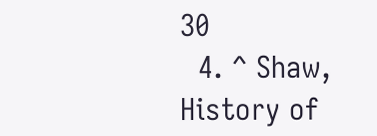30
  4. ^ Shaw, History of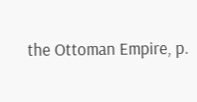the Ottoman Empire, p.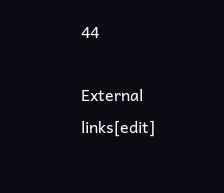44

External links[edit]